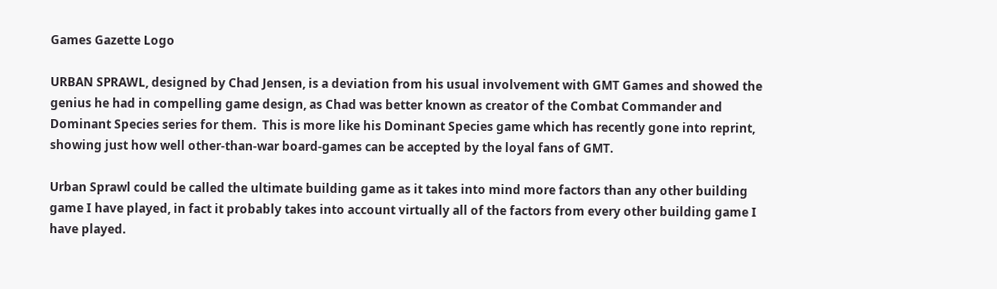Games Gazette Logo

URBAN SPRAWL, designed by Chad Jensen, is a deviation from his usual involvement with GMT Games and showed the genius he had in compelling game design, as Chad was better known as creator of the Combat Commander and Dominant Species series for them.  This is more like his Dominant Species game which has recently gone into reprint, showing just how well other-than-war board-games can be accepted by the loyal fans of GMT.

Urban Sprawl could be called the ultimate building game as it takes into mind more factors than any other building game I have played, in fact it probably takes into account virtually all of the factors from every other building game I have played.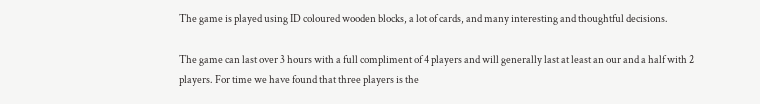The game is played using ID coloured wooden blocks, a lot of cards, and many interesting and thoughtful decisions.

The game can last over 3 hours with a full compliment of 4 players and will generally last at least an our and a half with 2 players. For time we have found that three players is the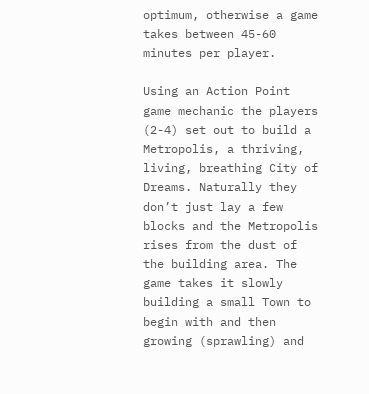optimum, otherwise a game takes between 45-60 minutes per player.

Using an Action Point game mechanic the players (2-4) set out to build a Metropolis, a thriving, living, breathing City of Dreams. Naturally they don’t just lay a few blocks and the Metropolis rises from the dust of the building area. The game takes it slowly building a small Town to begin with and then growing (sprawling) and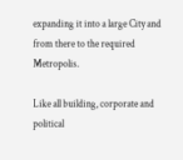expanding it into a large City and from there to the required Metropolis.

Like all building, corporate and political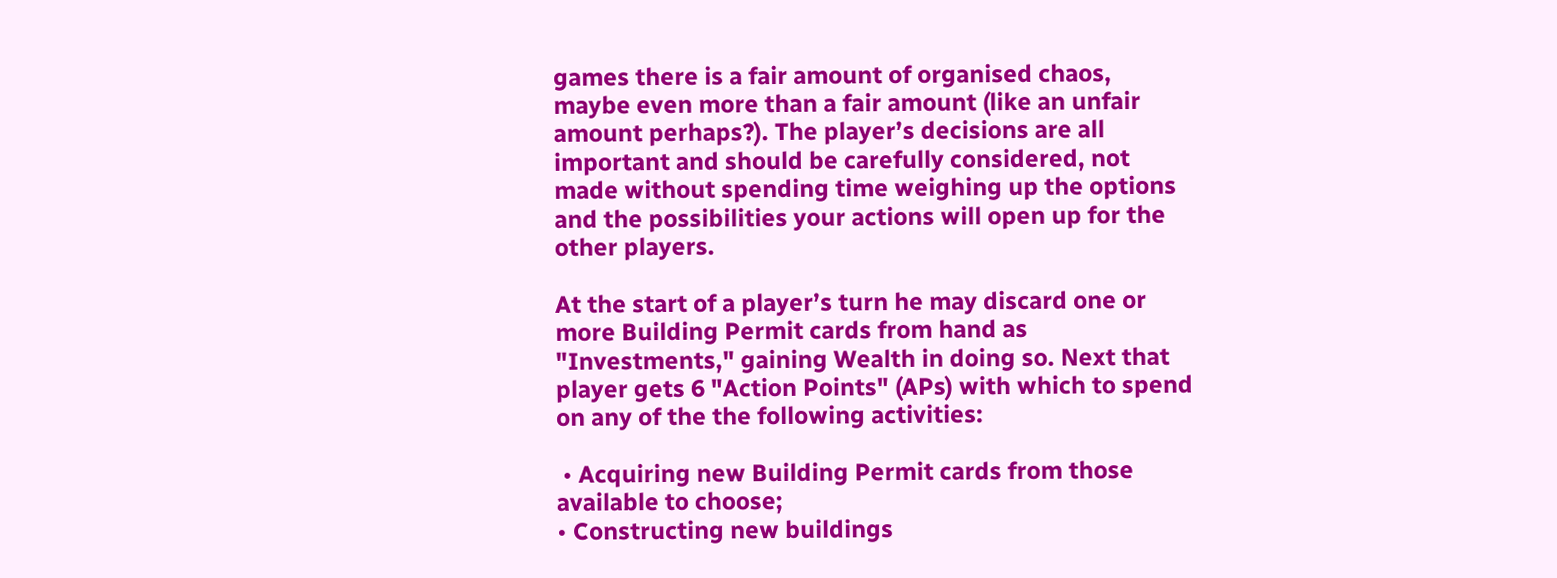games there is a fair amount of organised chaos, maybe even more than a fair amount (like an unfair amount perhaps?). The player’s decisions are all important and should be carefully considered, not made without spending time weighing up the options and the possibilities your actions will open up for the other players.

At the start of a player’s turn he may discard one or more Building Permit cards from hand as "Investments," gaining Wealth in doing so. Next that player gets 6 "Action Points" (APs) with which to spend on any of the the following activities:

 • Acquiring new Building Permit cards from those available to choose;
• Constructing new buildings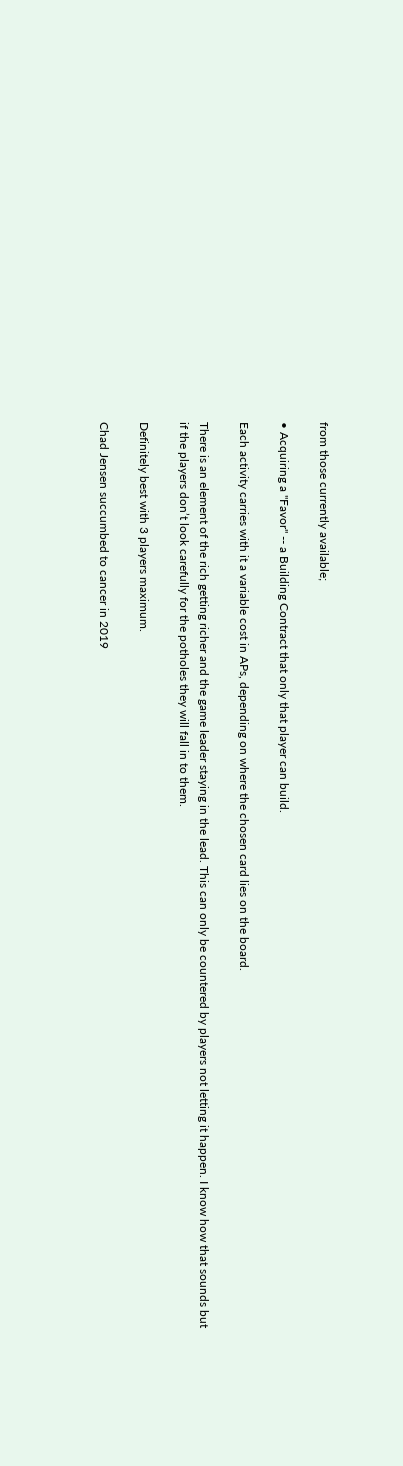from those currently available;

• Acquiring a "Favor" -- a Building Contract that only that player can build.

Each activity carries with it a variable cost in APs, depending on where the chosen card lies on the board.

There is an element of the rich getting richer and the game leader staying in the lead. This can only be countered by players not letting it happen. I know how that sounds but  if the players don’t look carefully for the potholes they will fall in to them.

Definitely best with 3 players maximum.

Chad Jensen succumbed to cancer in 2019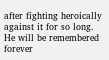after fighting heroically against it for so long. He will be remembered forever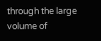through the large volume of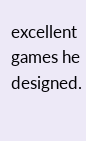excellent games he designed.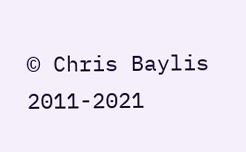© Chris Baylis 2011-2021